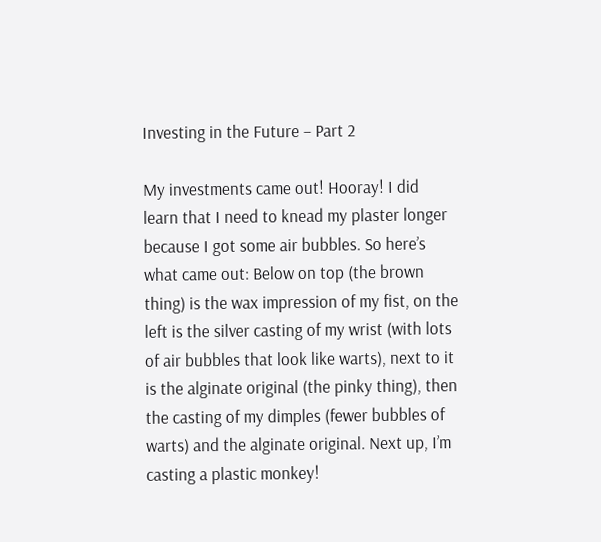Investing in the Future – Part 2

My investments came out! Hooray! I did learn that I need to knead my plaster longer because I got some air bubbles. So here’s what came out: Below on top (the brown thing) is the wax impression of my fist, on the left is the silver casting of my wrist (with lots of air bubbles that look like warts), next to it is the alginate original (the pinky thing), then the casting of my dimples (fewer bubbles of warts) and the alginate original. Next up, I’m casting a plastic monkey!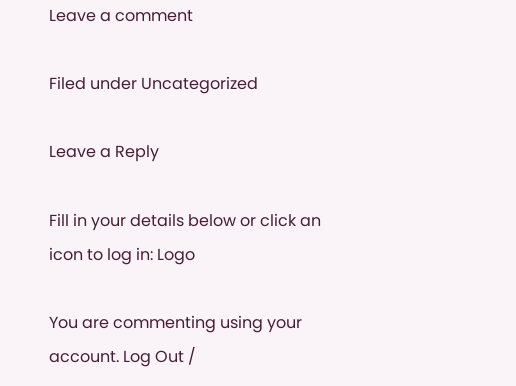Leave a comment

Filed under Uncategorized

Leave a Reply

Fill in your details below or click an icon to log in: Logo

You are commenting using your account. Log Out /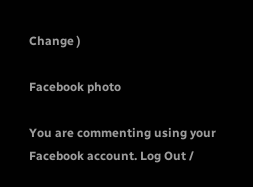Change )

Facebook photo

You are commenting using your Facebook account. Log Out /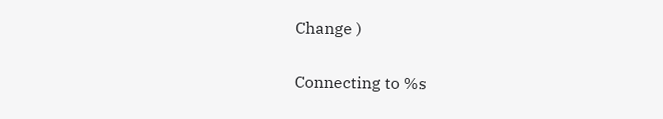Change )

Connecting to %s